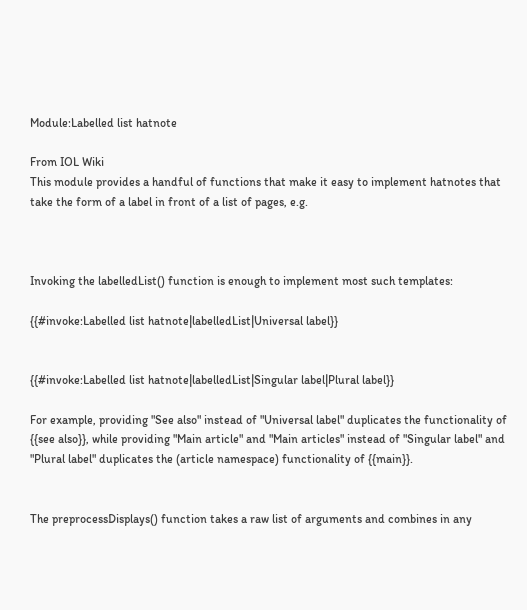Module:Labelled list hatnote

From IOL Wiki
This module provides a handful of functions that make it easy to implement hatnotes that take the form of a label in front of a list of pages, e.g.



Invoking the labelledList() function is enough to implement most such templates:

{{#invoke:Labelled list hatnote|labelledList|Universal label}}


{{#invoke:Labelled list hatnote|labelledList|Singular label|Plural label}}

For example, providing "See also" instead of "Universal label" duplicates the functionality of {{see also}}, while providing "Main article" and "Main articles" instead of "Singular label" and "Plural label" duplicates the (article namespace) functionality of {{main}}.


The preprocessDisplays() function takes a raw list of arguments and combines in any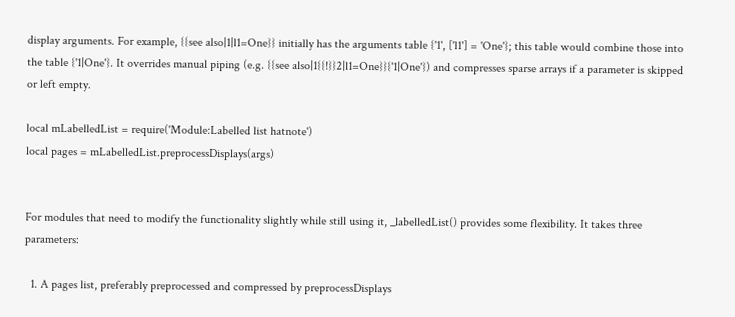display arguments. For example, {{see also|1|l1=One}} initially has the arguments table {'1', ['l1'] = 'One'}; this table would combine those into the table {'1|One'}. It overrides manual piping (e.g. {{see also|1{{!}}2|l1=One}}{'1|One'}) and compresses sparse arrays if a parameter is skipped or left empty.

local mLabelledList = require('Module:Labelled list hatnote')
local pages = mLabelledList.preprocessDisplays(args)


For modules that need to modify the functionality slightly while still using it, _labelledList() provides some flexibility. It takes three parameters:

  1. A pages list, preferably preprocessed and compressed by preprocessDisplays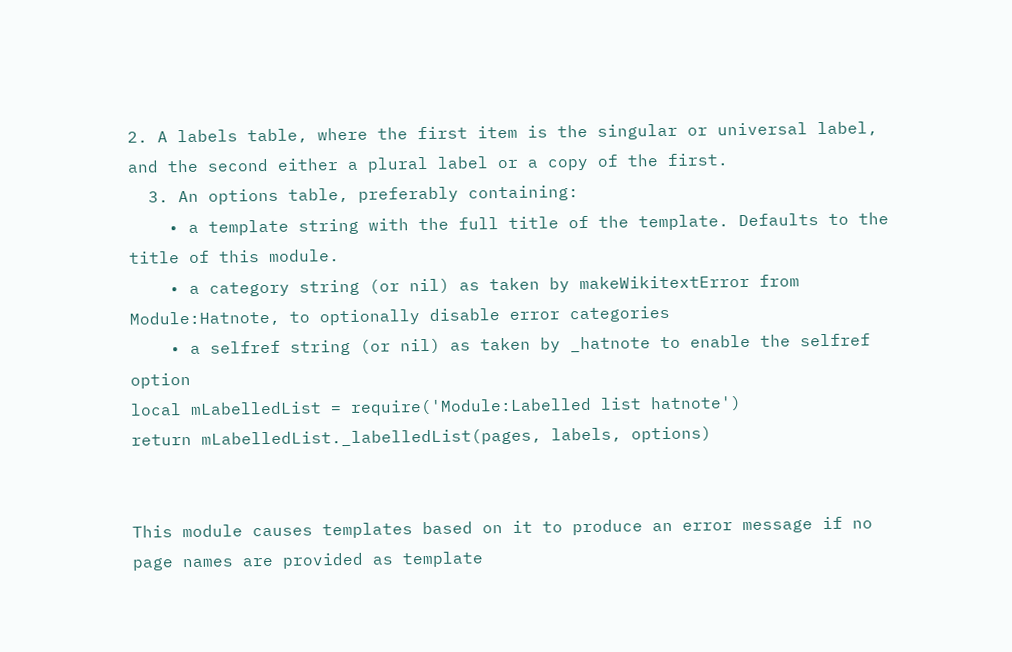2. A labels table, where the first item is the singular or universal label, and the second either a plural label or a copy of the first.
  3. An options table, preferably containing:
    • a template string with the full title of the template. Defaults to the title of this module.
    • a category string (or nil) as taken by makeWikitextError from Module:Hatnote, to optionally disable error categories
    • a selfref string (or nil) as taken by _hatnote to enable the selfref option
local mLabelledList = require('Module:Labelled list hatnote')
return mLabelledList._labelledList(pages, labels, options)


This module causes templates based on it to produce an error message if no page names are provided as template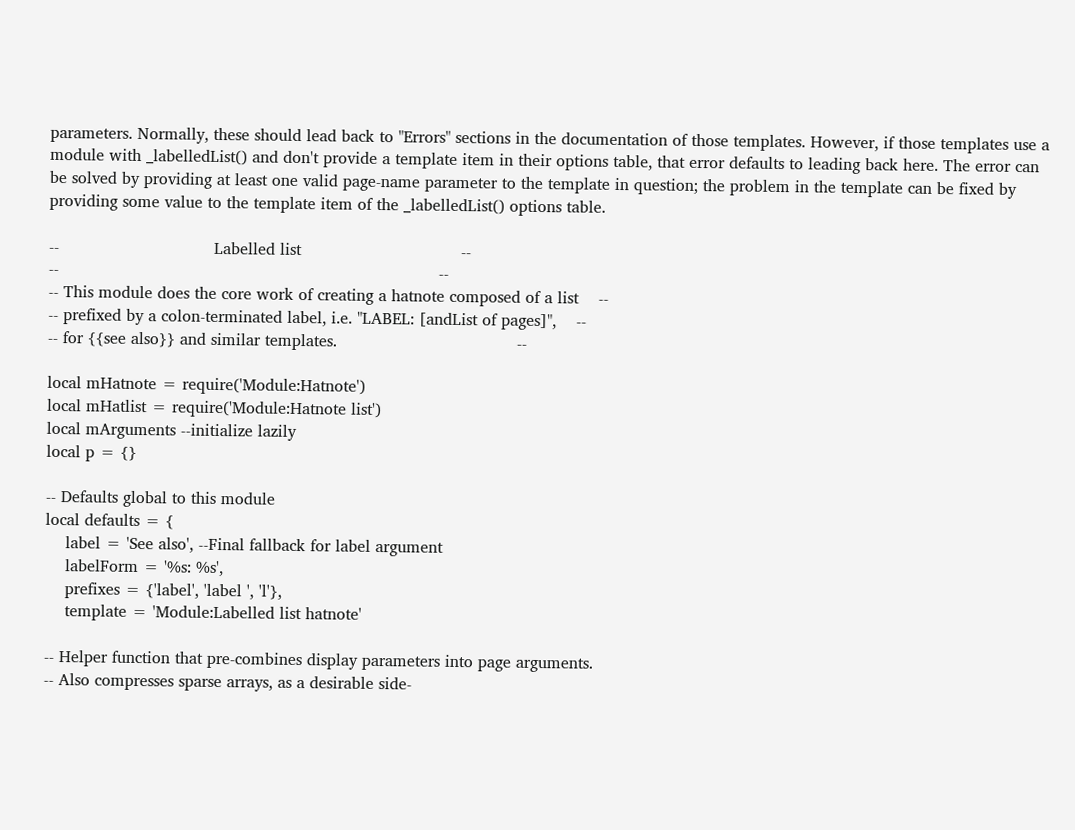parameters. Normally, these should lead back to "Errors" sections in the documentation of those templates. However, if those templates use a module with _labelledList() and don't provide a template item in their options table, that error defaults to leading back here. The error can be solved by providing at least one valid page-name parameter to the template in question; the problem in the template can be fixed by providing some value to the template item of the _labelledList() options table.

--                               Labelled list                                --
--                                                                            --
-- This module does the core work of creating a hatnote composed of a list    --
-- prefixed by a colon-terminated label, i.e. "LABEL: [andList of pages]",    --
-- for {{see also}} and similar templates.                                    --

local mHatnote = require('Module:Hatnote')
local mHatlist = require('Module:Hatnote list')
local mArguments --initialize lazily
local p = {}

-- Defaults global to this module
local defaults = {
    label = 'See also', --Final fallback for label argument
    labelForm = '%s: %s',
    prefixes = {'label', 'label ', 'l'},
    template = 'Module:Labelled list hatnote'

-- Helper function that pre-combines display parameters into page arguments.
-- Also compresses sparse arrays, as a desirable side-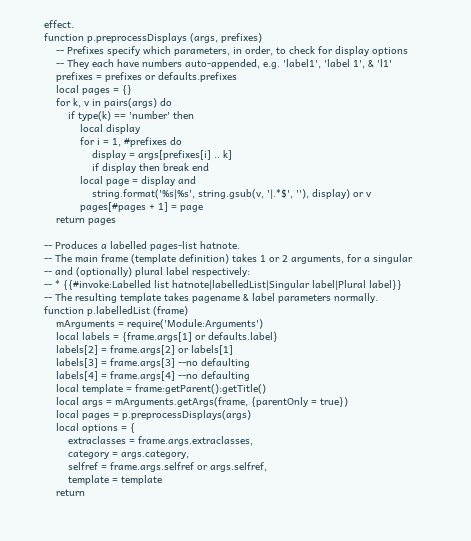effect.
function p.preprocessDisplays (args, prefixes)
    -- Prefixes specify which parameters, in order, to check for display options
    -- They each have numbers auto-appended, e.g. 'label1', 'label 1', & 'l1'
    prefixes = prefixes or defaults.prefixes
    local pages = {}
    for k, v in pairs(args) do
        if type(k) == 'number' then
            local display
            for i = 1, #prefixes do
                display = args[prefixes[i] .. k]
                if display then break end
            local page = display and
                string.format('%s|%s', string.gsub(v, '|.*$', ''), display) or v
            pages[#pages + 1] = page
    return pages

-- Produces a labelled pages-list hatnote.
-- The main frame (template definition) takes 1 or 2 arguments, for a singular
-- and (optionally) plural label respectively:
-- * {{#invoke:Labelled list hatnote|labelledList|Singular label|Plural label}}
-- The resulting template takes pagename & label parameters normally.
function p.labelledList (frame)
    mArguments = require('Module:Arguments')
    local labels = {frame.args[1] or defaults.label}
    labels[2] = frame.args[2] or labels[1]
    labels[3] = frame.args[3] --no defaulting
    labels[4] = frame.args[4] --no defaulting
    local template = frame:getParent():getTitle()
    local args = mArguments.getArgs(frame, {parentOnly = true})
    local pages = p.preprocessDisplays(args)
    local options = {
        extraclasses = frame.args.extraclasses,
        category = args.category,
        selfref = frame.args.selfref or args.selfref,
        template = template
    return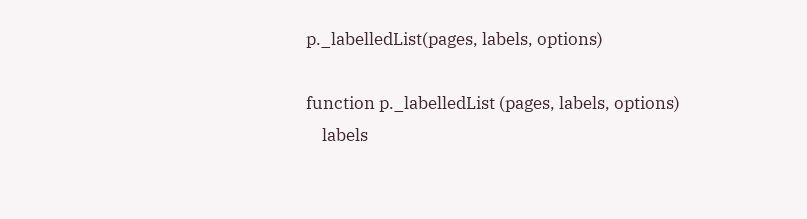p._labelledList(pages, labels, options)

function p._labelledList (pages, labels, options)
    labels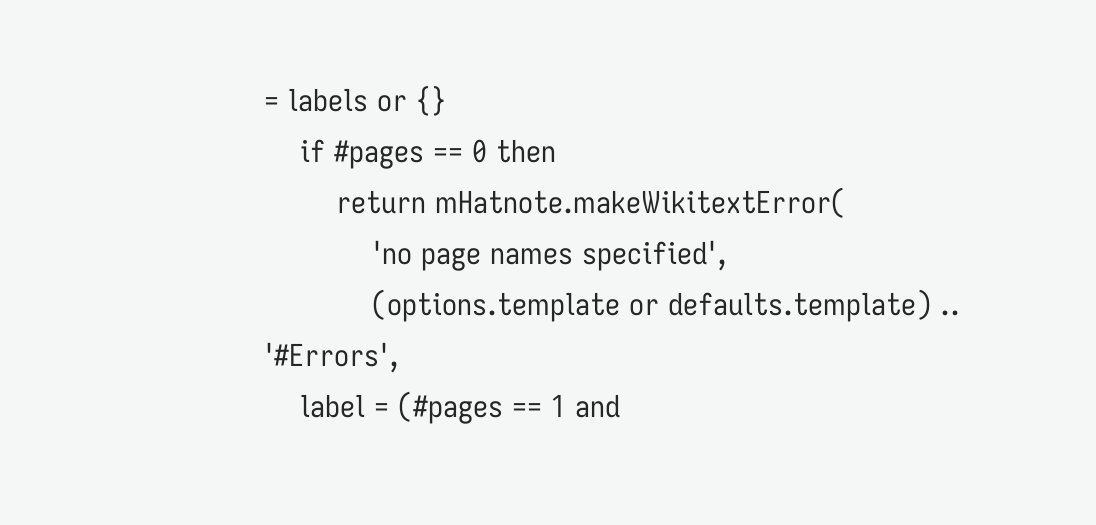= labels or {}
    if #pages == 0 then
        return mHatnote.makeWikitextError(
            'no page names specified',
            (options.template or defaults.template) .. '#Errors',
    label = (#pages == 1 and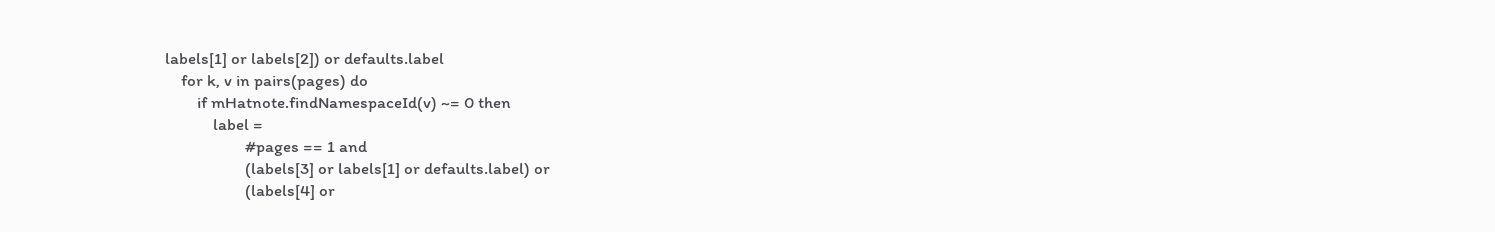labels[1] or labels[2]) or defaults.label
    for k, v in pairs(pages) do
        if mHatnote.findNamespaceId(v) ~= 0 then
            label =
                    #pages == 1 and
                    (labels[3] or labels[1] or defaults.label) or
                    (labels[4] or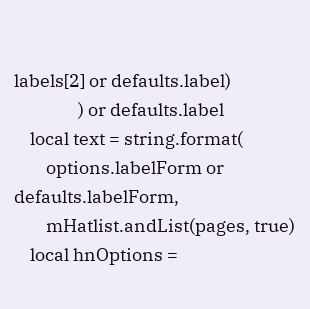labels[2] or defaults.label)
                ) or defaults.label
    local text = string.format(
        options.labelForm or defaults.labelForm,
        mHatlist.andList(pages, true)
    local hnOptions =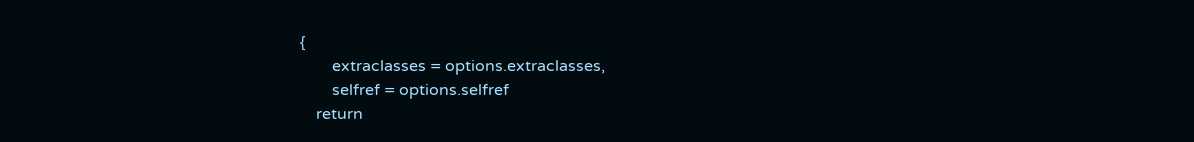{
        extraclasses = options.extraclasses,
        selfref = options.selfref
    return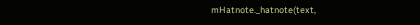mHatnote._hatnote(text,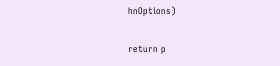hnOptions)

return p